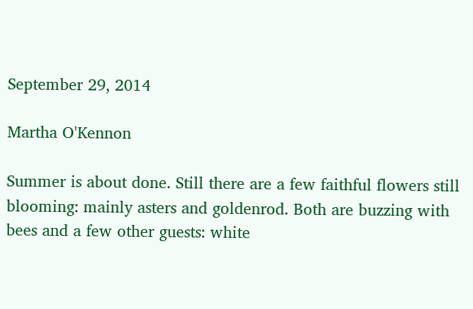September 29, 2014

Martha O'Kennon

Summer is about done. Still there are a few faithful flowers still blooming: mainly asters and goldenrod. Both are buzzing with bees and a few other guests: white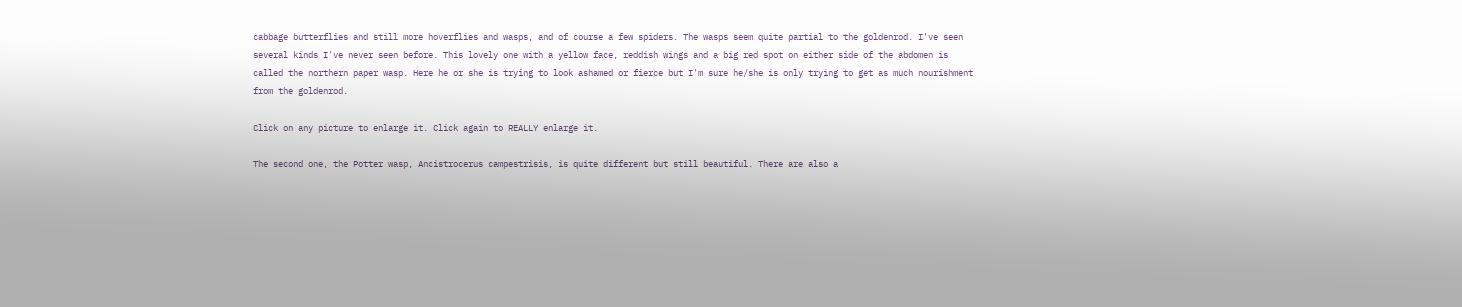cabbage butterflies and still more hoverflies and wasps, and of course a few spiders. The wasps seem quite partial to the goldenrod. I've seen several kinds I've never seen before. This lovely one with a yellow face, reddish wings and a big red spot on either side of the abdomen is called the northern paper wasp. Here he or she is trying to look ashamed or fierce but I'm sure he/she is only trying to get as much nourishment from the goldenrod.

Click on any picture to enlarge it. Click again to REALLY enlarge it.

The second one, the Potter wasp, Ancistrocerus campestrisis, is quite different but still beautiful. There are also a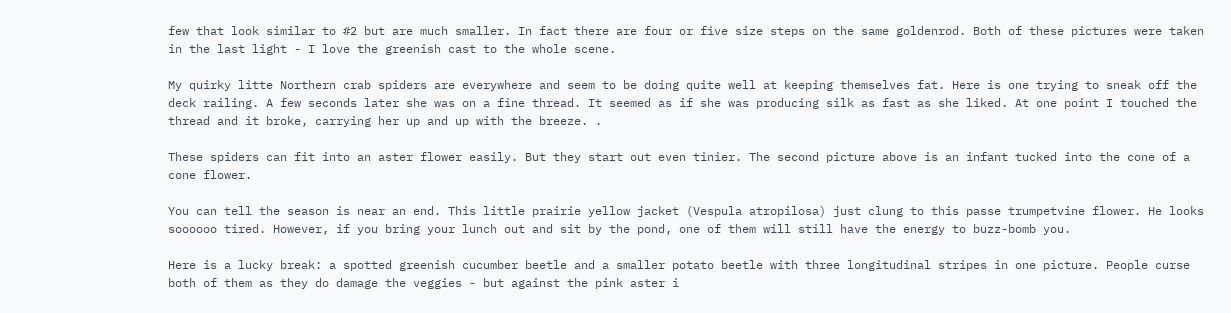few that look similar to #2 but are much smaller. In fact there are four or five size steps on the same goldenrod. Both of these pictures were taken in the last light - I love the greenish cast to the whole scene.

My quirky litte Northern crab spiders are everywhere and seem to be doing quite well at keeping themselves fat. Here is one trying to sneak off the deck railing. A few seconds later she was on a fine thread. It seemed as if she was producing silk as fast as she liked. At one point I touched the thread and it broke, carrying her up and up with the breeze. .

These spiders can fit into an aster flower easily. But they start out even tinier. The second picture above is an infant tucked into the cone of a cone flower.

You can tell the season is near an end. This little prairie yellow jacket (Vespula atropilosa) just clung to this passe trumpetvine flower. He looks soooooo tired. However, if you bring your lunch out and sit by the pond, one of them will still have the energy to buzz-bomb you.

Here is a lucky break: a spotted greenish cucumber beetle and a smaller potato beetle with three longitudinal stripes in one picture. People curse both of them as they do damage the veggies - but against the pink aster i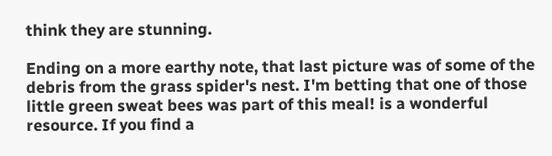think they are stunning.

Ending on a more earthy note, that last picture was of some of the debris from the grass spider's nest. I'm betting that one of those little green sweat bees was part of this meal! is a wonderful resource. If you find a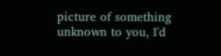picture of something unknown to you, I'd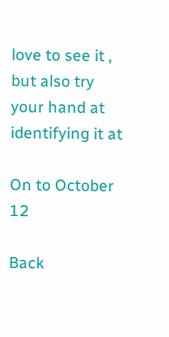love to see it , but also try your hand at identifying it at

On to October 12

Back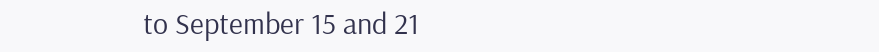to September 15 and 21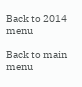Back to 2014 menu

Back to main menu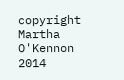copyright Martha O'Kennon 2014